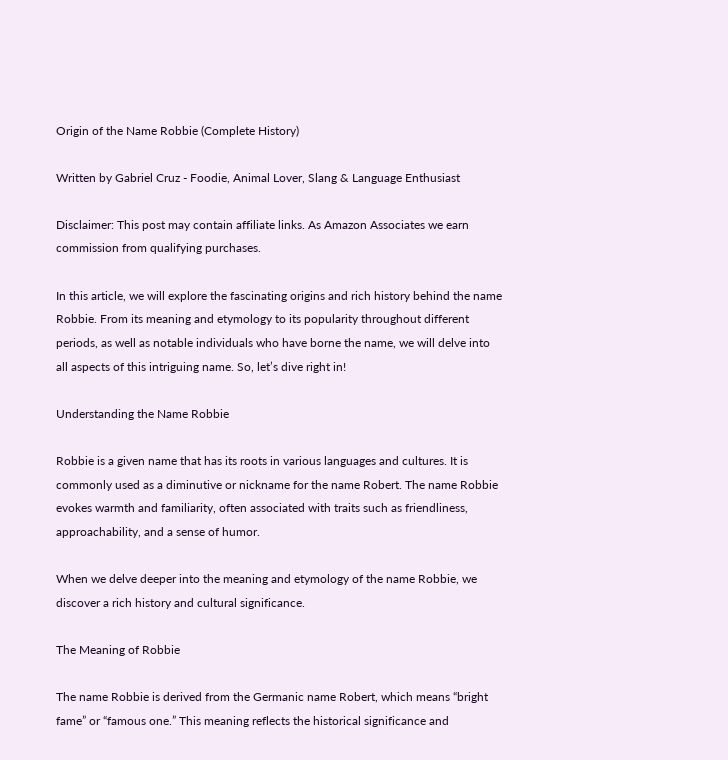Origin of the Name Robbie (Complete History)

Written by Gabriel Cruz - Foodie, Animal Lover, Slang & Language Enthusiast

Disclaimer: This post may contain affiliate links. As Amazon Associates we earn commission from qualifying purchases.

In this article, we will explore the fascinating origins and rich history behind the name Robbie. From its meaning and etymology to its popularity throughout different periods, as well as notable individuals who have borne the name, we will delve into all aspects of this intriguing name. So, let’s dive right in!

Understanding the Name Robbie

Robbie is a given name that has its roots in various languages and cultures. It is commonly used as a diminutive or nickname for the name Robert. The name Robbie evokes warmth and familiarity, often associated with traits such as friendliness, approachability, and a sense of humor.

When we delve deeper into the meaning and etymology of the name Robbie, we discover a rich history and cultural significance.

The Meaning of Robbie

The name Robbie is derived from the Germanic name Robert, which means “bright fame” or “famous one.” This meaning reflects the historical significance and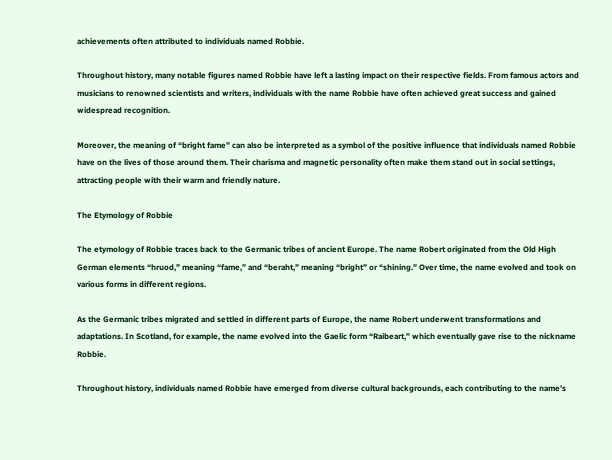achievements often attributed to individuals named Robbie.

Throughout history, many notable figures named Robbie have left a lasting impact on their respective fields. From famous actors and musicians to renowned scientists and writers, individuals with the name Robbie have often achieved great success and gained widespread recognition.

Moreover, the meaning of “bright fame” can also be interpreted as a symbol of the positive influence that individuals named Robbie have on the lives of those around them. Their charisma and magnetic personality often make them stand out in social settings, attracting people with their warm and friendly nature.

The Etymology of Robbie

The etymology of Robbie traces back to the Germanic tribes of ancient Europe. The name Robert originated from the Old High German elements “hruod,” meaning “fame,” and “beraht,” meaning “bright” or “shining.” Over time, the name evolved and took on various forms in different regions.

As the Germanic tribes migrated and settled in different parts of Europe, the name Robert underwent transformations and adaptations. In Scotland, for example, the name evolved into the Gaelic form “Raibeart,” which eventually gave rise to the nickname Robbie.

Throughout history, individuals named Robbie have emerged from diverse cultural backgrounds, each contributing to the name’s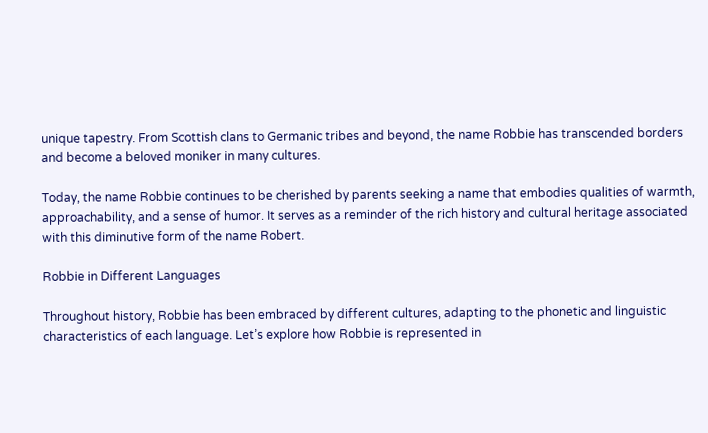unique tapestry. From Scottish clans to Germanic tribes and beyond, the name Robbie has transcended borders and become a beloved moniker in many cultures.

Today, the name Robbie continues to be cherished by parents seeking a name that embodies qualities of warmth, approachability, and a sense of humor. It serves as a reminder of the rich history and cultural heritage associated with this diminutive form of the name Robert.

Robbie in Different Languages

Throughout history, Robbie has been embraced by different cultures, adapting to the phonetic and linguistic characteristics of each language. Let’s explore how Robbie is represented in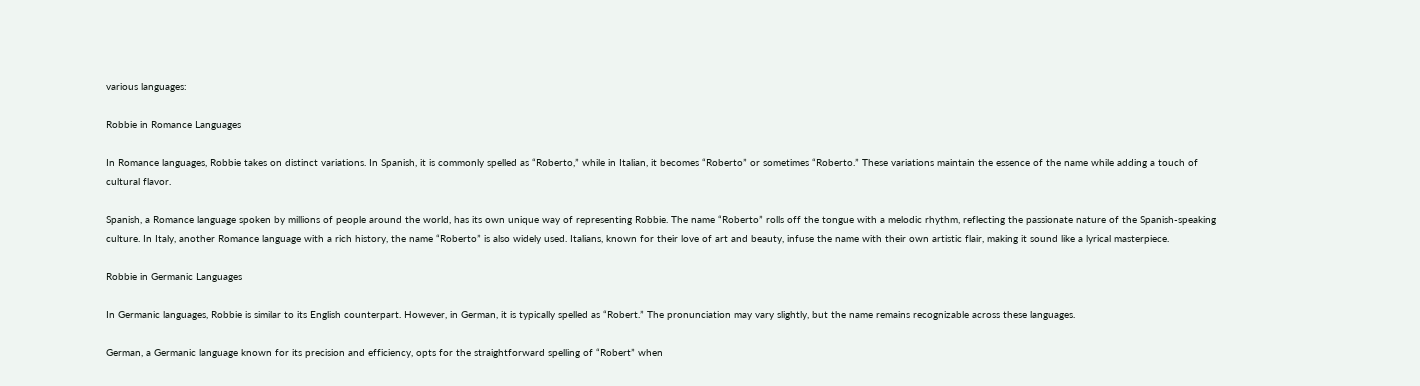various languages:

Robbie in Romance Languages

In Romance languages, Robbie takes on distinct variations. In Spanish, it is commonly spelled as “Roberto,” while in Italian, it becomes “Roberto” or sometimes “Roberto.” These variations maintain the essence of the name while adding a touch of cultural flavor.

Spanish, a Romance language spoken by millions of people around the world, has its own unique way of representing Robbie. The name “Roberto” rolls off the tongue with a melodic rhythm, reflecting the passionate nature of the Spanish-speaking culture. In Italy, another Romance language with a rich history, the name “Roberto” is also widely used. Italians, known for their love of art and beauty, infuse the name with their own artistic flair, making it sound like a lyrical masterpiece.

Robbie in Germanic Languages

In Germanic languages, Robbie is similar to its English counterpart. However, in German, it is typically spelled as “Robert.” The pronunciation may vary slightly, but the name remains recognizable across these languages.

German, a Germanic language known for its precision and efficiency, opts for the straightforward spelling of “Robert” when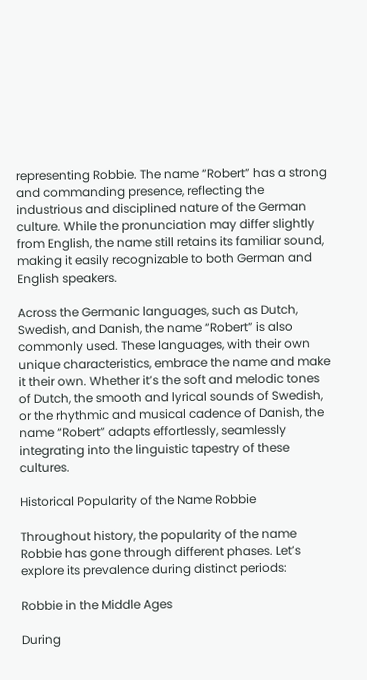representing Robbie. The name “Robert” has a strong and commanding presence, reflecting the industrious and disciplined nature of the German culture. While the pronunciation may differ slightly from English, the name still retains its familiar sound, making it easily recognizable to both German and English speakers.

Across the Germanic languages, such as Dutch, Swedish, and Danish, the name “Robert” is also commonly used. These languages, with their own unique characteristics, embrace the name and make it their own. Whether it’s the soft and melodic tones of Dutch, the smooth and lyrical sounds of Swedish, or the rhythmic and musical cadence of Danish, the name “Robert” adapts effortlessly, seamlessly integrating into the linguistic tapestry of these cultures.

Historical Popularity of the Name Robbie

Throughout history, the popularity of the name Robbie has gone through different phases. Let’s explore its prevalence during distinct periods:

Robbie in the Middle Ages

During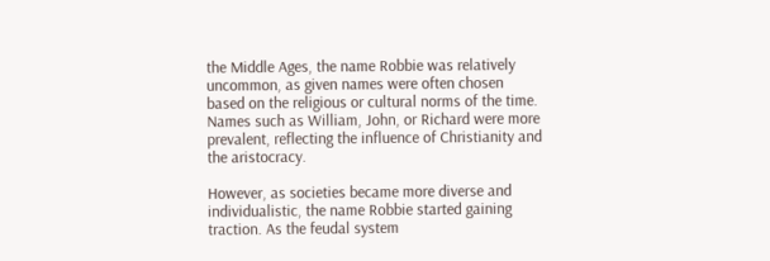the Middle Ages, the name Robbie was relatively uncommon, as given names were often chosen based on the religious or cultural norms of the time. Names such as William, John, or Richard were more prevalent, reflecting the influence of Christianity and the aristocracy.

However, as societies became more diverse and individualistic, the name Robbie started gaining traction. As the feudal system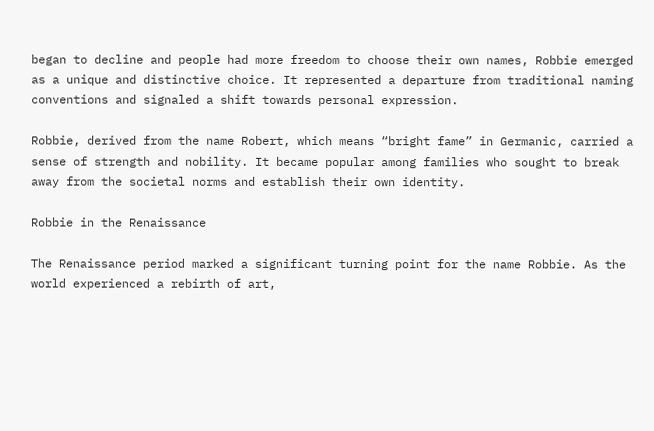began to decline and people had more freedom to choose their own names, Robbie emerged as a unique and distinctive choice. It represented a departure from traditional naming conventions and signaled a shift towards personal expression.

Robbie, derived from the name Robert, which means “bright fame” in Germanic, carried a sense of strength and nobility. It became popular among families who sought to break away from the societal norms and establish their own identity.

Robbie in the Renaissance

The Renaissance period marked a significant turning point for the name Robbie. As the world experienced a rebirth of art,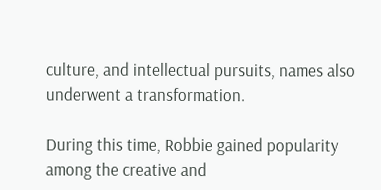culture, and intellectual pursuits, names also underwent a transformation.

During this time, Robbie gained popularity among the creative and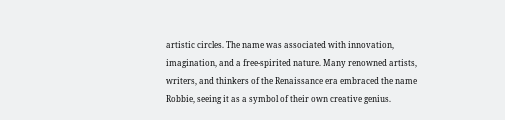artistic circles. The name was associated with innovation, imagination, and a free-spirited nature. Many renowned artists, writers, and thinkers of the Renaissance era embraced the name Robbie, seeing it as a symbol of their own creative genius.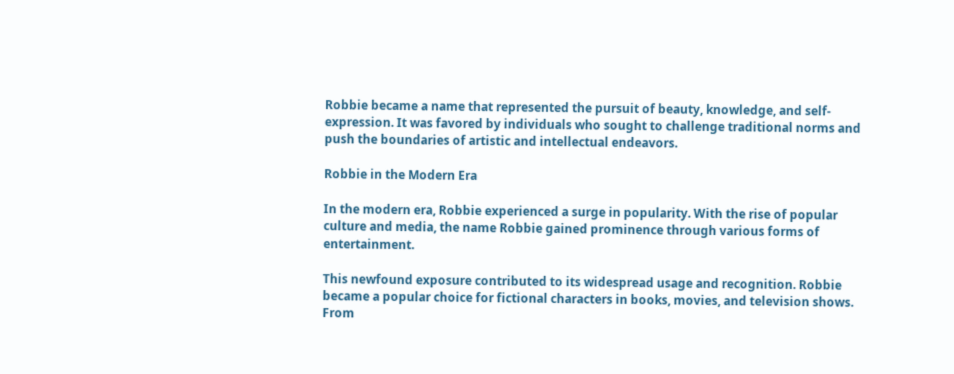Robbie became a name that represented the pursuit of beauty, knowledge, and self-expression. It was favored by individuals who sought to challenge traditional norms and push the boundaries of artistic and intellectual endeavors.

Robbie in the Modern Era

In the modern era, Robbie experienced a surge in popularity. With the rise of popular culture and media, the name Robbie gained prominence through various forms of entertainment.

This newfound exposure contributed to its widespread usage and recognition. Robbie became a popular choice for fictional characters in books, movies, and television shows. From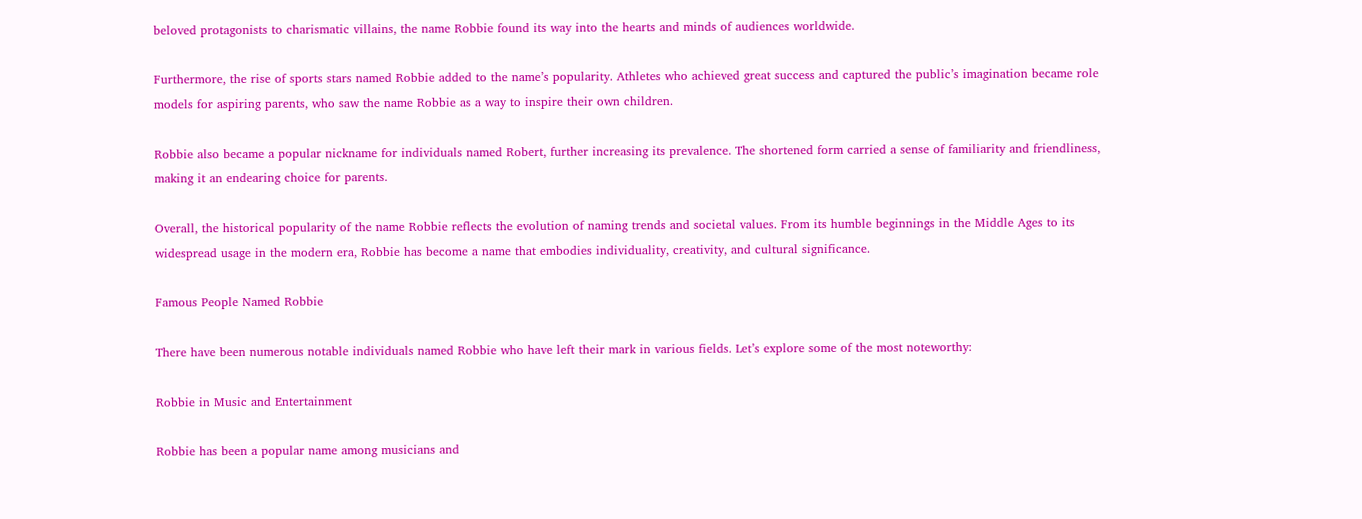beloved protagonists to charismatic villains, the name Robbie found its way into the hearts and minds of audiences worldwide.

Furthermore, the rise of sports stars named Robbie added to the name’s popularity. Athletes who achieved great success and captured the public’s imagination became role models for aspiring parents, who saw the name Robbie as a way to inspire their own children.

Robbie also became a popular nickname for individuals named Robert, further increasing its prevalence. The shortened form carried a sense of familiarity and friendliness, making it an endearing choice for parents.

Overall, the historical popularity of the name Robbie reflects the evolution of naming trends and societal values. From its humble beginnings in the Middle Ages to its widespread usage in the modern era, Robbie has become a name that embodies individuality, creativity, and cultural significance.

Famous People Named Robbie

There have been numerous notable individuals named Robbie who have left their mark in various fields. Let’s explore some of the most noteworthy:

Robbie in Music and Entertainment

Robbie has been a popular name among musicians and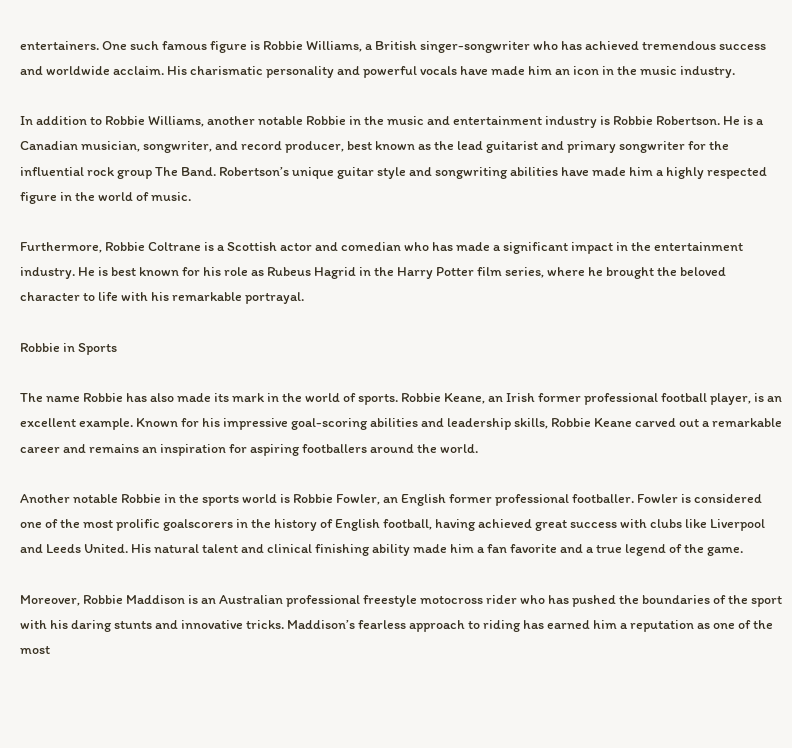entertainers. One such famous figure is Robbie Williams, a British singer-songwriter who has achieved tremendous success and worldwide acclaim. His charismatic personality and powerful vocals have made him an icon in the music industry.

In addition to Robbie Williams, another notable Robbie in the music and entertainment industry is Robbie Robertson. He is a Canadian musician, songwriter, and record producer, best known as the lead guitarist and primary songwriter for the influential rock group The Band. Robertson’s unique guitar style and songwriting abilities have made him a highly respected figure in the world of music.

Furthermore, Robbie Coltrane is a Scottish actor and comedian who has made a significant impact in the entertainment industry. He is best known for his role as Rubeus Hagrid in the Harry Potter film series, where he brought the beloved character to life with his remarkable portrayal.

Robbie in Sports

The name Robbie has also made its mark in the world of sports. Robbie Keane, an Irish former professional football player, is an excellent example. Known for his impressive goal-scoring abilities and leadership skills, Robbie Keane carved out a remarkable career and remains an inspiration for aspiring footballers around the world.

Another notable Robbie in the sports world is Robbie Fowler, an English former professional footballer. Fowler is considered one of the most prolific goalscorers in the history of English football, having achieved great success with clubs like Liverpool and Leeds United. His natural talent and clinical finishing ability made him a fan favorite and a true legend of the game.

Moreover, Robbie Maddison is an Australian professional freestyle motocross rider who has pushed the boundaries of the sport with his daring stunts and innovative tricks. Maddison’s fearless approach to riding has earned him a reputation as one of the most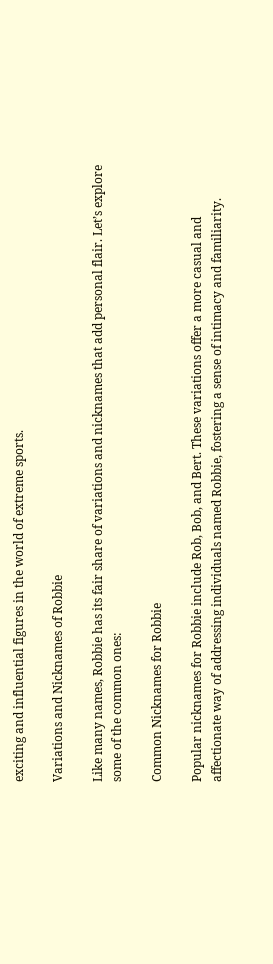exciting and influential figures in the world of extreme sports.

Variations and Nicknames of Robbie

Like many names, Robbie has its fair share of variations and nicknames that add personal flair. Let’s explore some of the common ones:

Common Nicknames for Robbie

Popular nicknames for Robbie include Rob, Bob, and Bert. These variations offer a more casual and affectionate way of addressing individuals named Robbie, fostering a sense of intimacy and familiarity.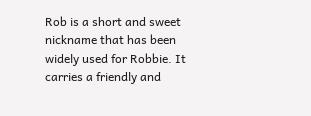Rob is a short and sweet nickname that has been widely used for Robbie. It carries a friendly and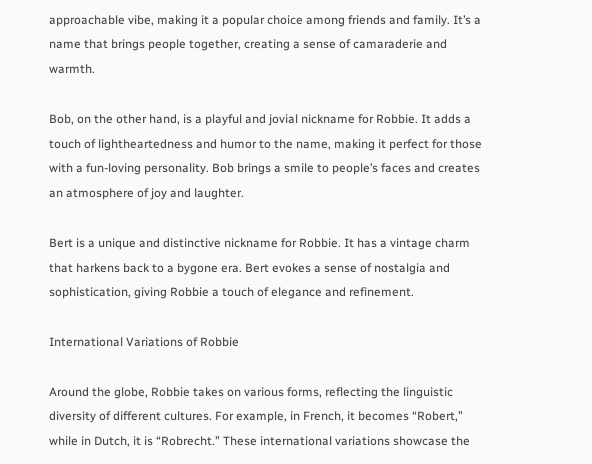approachable vibe, making it a popular choice among friends and family. It’s a name that brings people together, creating a sense of camaraderie and warmth.

Bob, on the other hand, is a playful and jovial nickname for Robbie. It adds a touch of lightheartedness and humor to the name, making it perfect for those with a fun-loving personality. Bob brings a smile to people’s faces and creates an atmosphere of joy and laughter.

Bert is a unique and distinctive nickname for Robbie. It has a vintage charm that harkens back to a bygone era. Bert evokes a sense of nostalgia and sophistication, giving Robbie a touch of elegance and refinement.

International Variations of Robbie

Around the globe, Robbie takes on various forms, reflecting the linguistic diversity of different cultures. For example, in French, it becomes “Robert,” while in Dutch, it is “Robrecht.” These international variations showcase the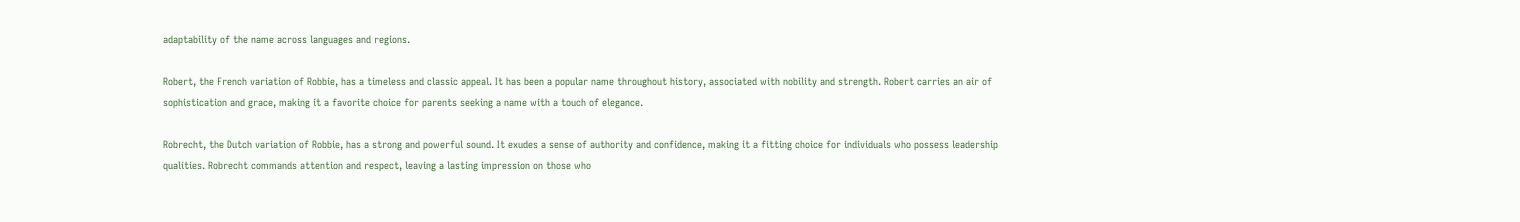adaptability of the name across languages and regions.

Robert, the French variation of Robbie, has a timeless and classic appeal. It has been a popular name throughout history, associated with nobility and strength. Robert carries an air of sophistication and grace, making it a favorite choice for parents seeking a name with a touch of elegance.

Robrecht, the Dutch variation of Robbie, has a strong and powerful sound. It exudes a sense of authority and confidence, making it a fitting choice for individuals who possess leadership qualities. Robrecht commands attention and respect, leaving a lasting impression on those who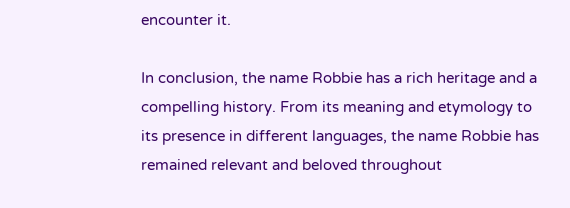encounter it.

In conclusion, the name Robbie has a rich heritage and a compelling history. From its meaning and etymology to its presence in different languages, the name Robbie has remained relevant and beloved throughout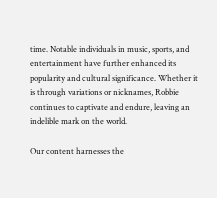time. Notable individuals in music, sports, and entertainment have further enhanced its popularity and cultural significance. Whether it is through variations or nicknames, Robbie continues to captivate and endure, leaving an indelible mark on the world.

Our content harnesses the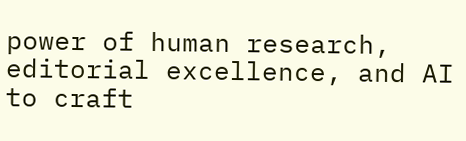power of human research, editorial excellence, and AI to craft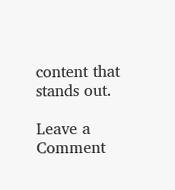content that stands out.

Leave a Comment